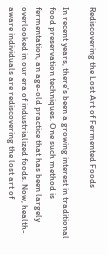Rediscovering the Lost Art of Fermented Foods

In recent years, there's been a growing interest in traditional food preservation techniques. One such method is fermentation, an age-old practice that has been largely overlooked in our era of industrialized foods. Now, health-aware individuals are rediscovering the lost art of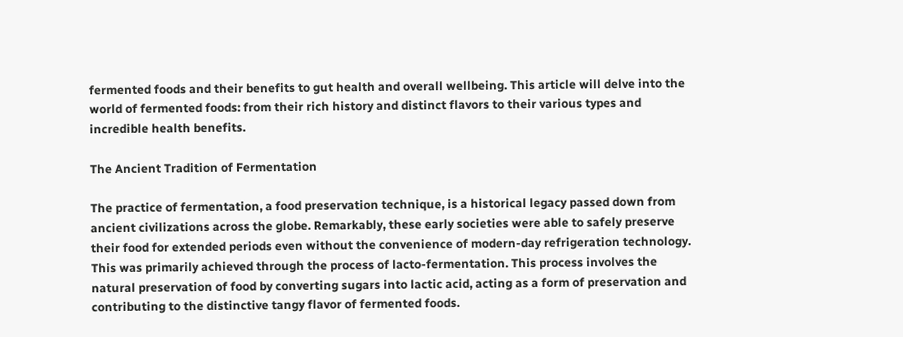fermented foods and their benefits to gut health and overall wellbeing. This article will delve into the world of fermented foods: from their rich history and distinct flavors to their various types and incredible health benefits.

The Ancient Tradition of Fermentation

The practice of fermentation, a food preservation technique, is a historical legacy passed down from ancient civilizations across the globe. Remarkably, these early societies were able to safely preserve their food for extended periods even without the convenience of modern-day refrigeration technology. This was primarily achieved through the process of lacto-fermentation. This process involves the natural preservation of food by converting sugars into lactic acid, acting as a form of preservation and contributing to the distinctive tangy flavor of fermented foods.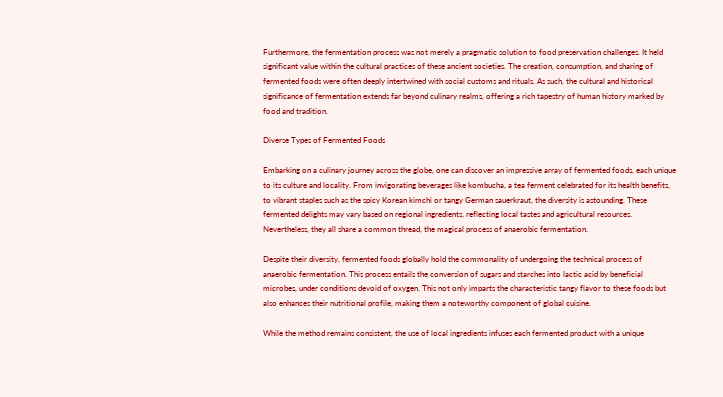Furthermore, the fermentation process was not merely a pragmatic solution to food preservation challenges. It held significant value within the cultural practices of these ancient societies. The creation, consumption, and sharing of fermented foods were often deeply intertwined with social customs and rituals. As such, the cultural and historical significance of fermentation extends far beyond culinary realms, offering a rich tapestry of human history marked by food and tradition.

Diverse Types of Fermented Foods

Embarking on a culinary journey across the globe, one can discover an impressive array of fermented foods, each unique to its culture and locality. From invigorating beverages like kombucha, a tea ferment celebrated for its health benefits, to vibrant staples such as the spicy Korean kimchi or tangy German sauerkraut, the diversity is astounding. These fermented delights may vary based on regional ingredients, reflecting local tastes and agricultural resources. Nevertheless, they all share a common thread, the magical process of anaerobic fermentation.

Despite their diversity, fermented foods globally hold the commonality of undergoing the technical process of anaerobic fermentation. This process entails the conversion of sugars and starches into lactic acid by beneficial microbes, under conditions devoid of oxygen. This not only imparts the characteristic tangy flavor to these foods but also enhances their nutritional profile, making them a noteworthy component of global cuisine.

While the method remains consistent, the use of local ingredients infuses each fermented product with a unique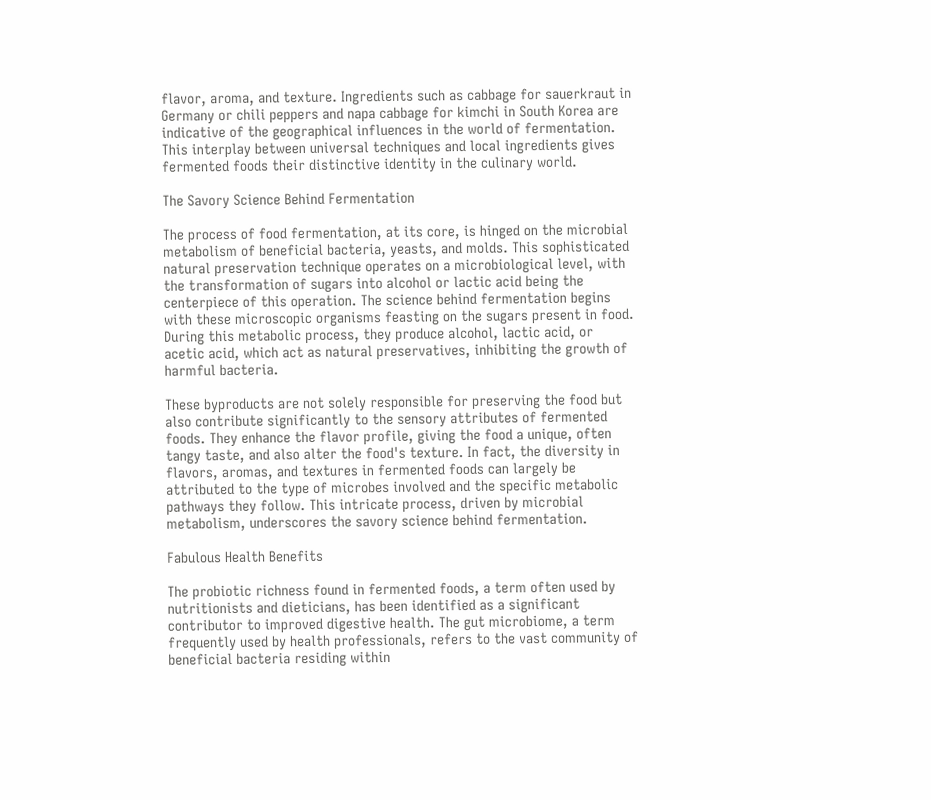flavor, aroma, and texture. Ingredients such as cabbage for sauerkraut in Germany or chili peppers and napa cabbage for kimchi in South Korea are indicative of the geographical influences in the world of fermentation. This interplay between universal techniques and local ingredients gives fermented foods their distinctive identity in the culinary world.

The Savory Science Behind Fermentation

The process of food fermentation, at its core, is hinged on the microbial metabolism of beneficial bacteria, yeasts, and molds. This sophisticated natural preservation technique operates on a microbiological level, with the transformation of sugars into alcohol or lactic acid being the centerpiece of this operation. The science behind fermentation begins with these microscopic organisms feasting on the sugars present in food. During this metabolic process, they produce alcohol, lactic acid, or acetic acid, which act as natural preservatives, inhibiting the growth of harmful bacteria.

These byproducts are not solely responsible for preserving the food but also contribute significantly to the sensory attributes of fermented foods. They enhance the flavor profile, giving the food a unique, often tangy taste, and also alter the food's texture. In fact, the diversity in flavors, aromas, and textures in fermented foods can largely be attributed to the type of microbes involved and the specific metabolic pathways they follow. This intricate process, driven by microbial metabolism, underscores the savory science behind fermentation.

Fabulous Health Benefits

The probiotic richness found in fermented foods, a term often used by nutritionists and dieticians, has been identified as a significant contributor to improved digestive health. The gut microbiome, a term frequently used by health professionals, refers to the vast community of beneficial bacteria residing within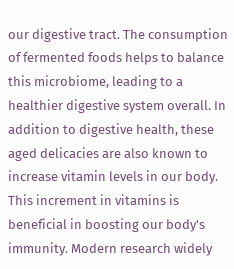our digestive tract. The consumption of fermented foods helps to balance this microbiome, leading to a healthier digestive system overall. In addition to digestive health, these aged delicacies are also known to increase vitamin levels in our body. This increment in vitamins is beneficial in boosting our body's immunity. Modern research widely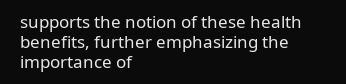supports the notion of these health benefits, further emphasizing the importance of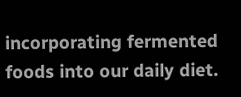incorporating fermented foods into our daily diet.